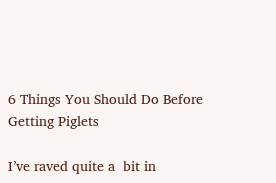6 Things You Should Do Before Getting Piglets

I’ve raved quite a  bit in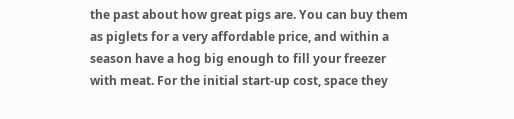the past about how great pigs are. You can buy them as piglets for a very affordable price, and within a season have a hog big enough to fill your freezer with meat. For the initial start-up cost, space they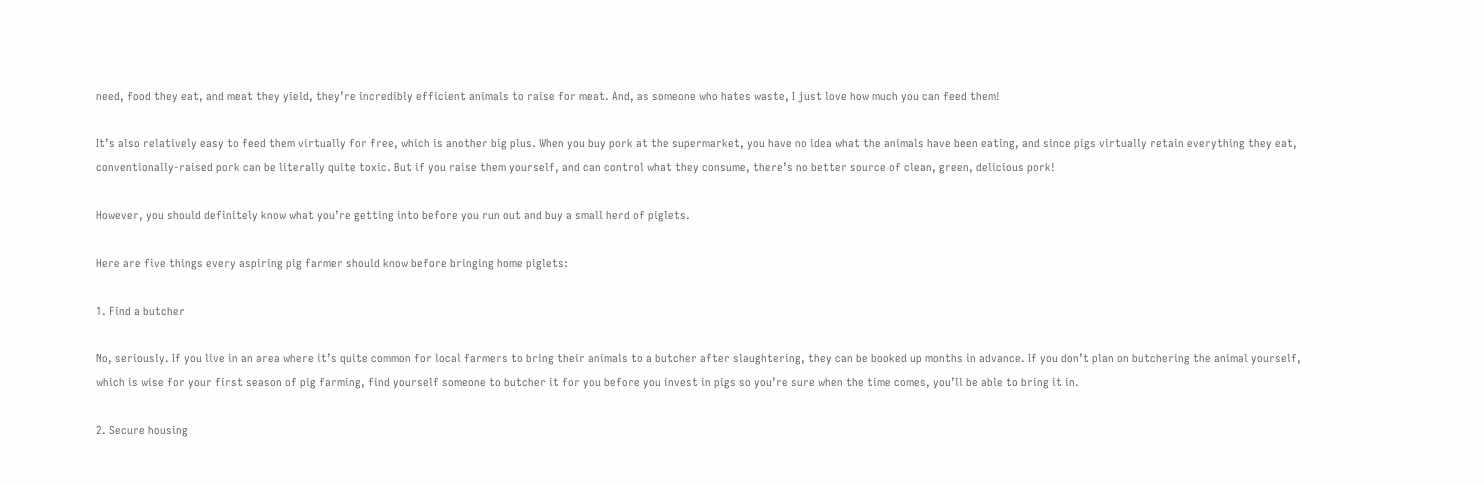need, food they eat, and meat they yield, they’re incredibly efficient animals to raise for meat. And, as someone who hates waste, I just love how much you can feed them!

It’s also relatively easy to feed them virtually for free, which is another big plus. When you buy pork at the supermarket, you have no idea what the animals have been eating, and since pigs virtually retain everything they eat, conventionally-raised pork can be literally quite toxic. But if you raise them yourself, and can control what they consume, there’s no better source of clean, green, delicious pork!

However, you should definitely know what you’re getting into before you run out and buy a small herd of piglets.

Here are five things every aspiring pig farmer should know before bringing home piglets:

1. Find a butcher

No, seriously. If you live in an area where it’s quite common for local farmers to bring their animals to a butcher after slaughtering, they can be booked up months in advance. If you don’t plan on butchering the animal yourself, which is wise for your first season of pig farming, find yourself someone to butcher it for you before you invest in pigs so you’re sure when the time comes, you’ll be able to bring it in.

2. Secure housing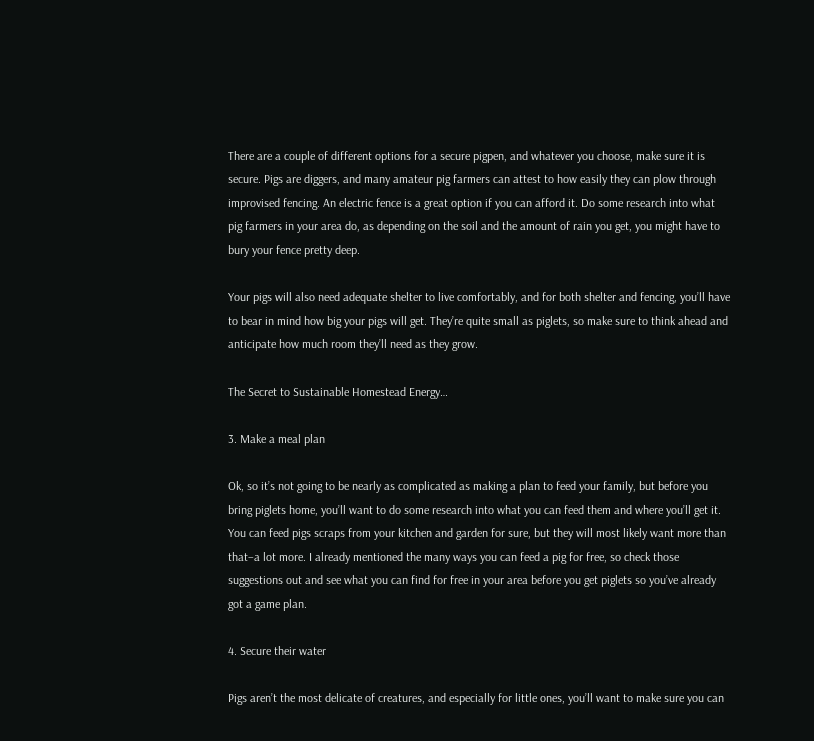There are a couple of different options for a secure pigpen, and whatever you choose, make sure it is secure. Pigs are diggers, and many amateur pig farmers can attest to how easily they can plow through improvised fencing. An electric fence is a great option if you can afford it. Do some research into what pig farmers in your area do, as depending on the soil and the amount of rain you get, you might have to bury your fence pretty deep.

Your pigs will also need adequate shelter to live comfortably, and for both shelter and fencing, you’ll have to bear in mind how big your pigs will get. They’re quite small as piglets, so make sure to think ahead and anticipate how much room they’ll need as they grow.

The Secret to Sustainable Homestead Energy…

3. Make a meal plan

Ok, so it’s not going to be nearly as complicated as making a plan to feed your family, but before you bring piglets home, you’ll want to do some research into what you can feed them and where you’ll get it. You can feed pigs scraps from your kitchen and garden for sure, but they will most likely want more than that–a lot more. I already mentioned the many ways you can feed a pig for free, so check those suggestions out and see what you can find for free in your area before you get piglets so you’ve already got a game plan.

4. Secure their water

Pigs aren’t the most delicate of creatures, and especially for little ones, you’ll want to make sure you can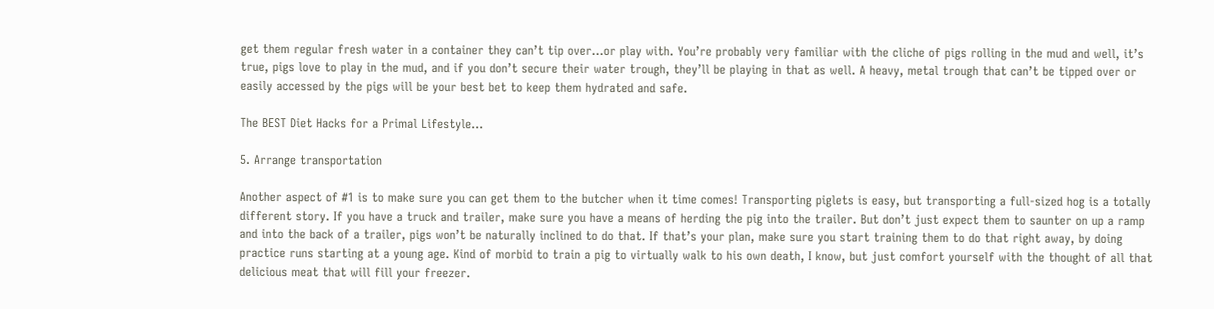get them regular fresh water in a container they can’t tip over…or play with. You’re probably very familiar with the cliche of pigs rolling in the mud and well, it’s true, pigs love to play in the mud, and if you don’t secure their water trough, they’ll be playing in that as well. A heavy, metal trough that can’t be tipped over or easily accessed by the pigs will be your best bet to keep them hydrated and safe.

The BEST Diet Hacks for a Primal Lifestyle…

5. Arrange transportation

Another aspect of #1 is to make sure you can get them to the butcher when it time comes! Transporting piglets is easy, but transporting a full-sized hog is a totally different story. If you have a truck and trailer, make sure you have a means of herding the pig into the trailer. But don’t just expect them to saunter on up a ramp and into the back of a trailer, pigs won’t be naturally inclined to do that. If that’s your plan, make sure you start training them to do that right away, by doing practice runs starting at a young age. Kind of morbid to train a pig to virtually walk to his own death, I know, but just comfort yourself with the thought of all that delicious meat that will fill your freezer.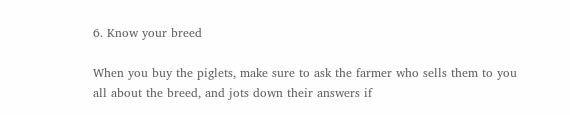6. Know your breed

When you buy the piglets, make sure to ask the farmer who sells them to you all about the breed, and jots down their answers if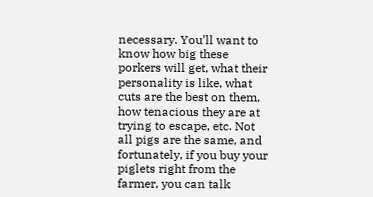necessary. You’ll want to know how big these porkers will get, what their personality is like, what cuts are the best on them, how tenacious they are at trying to escape, etc. Not all pigs are the same, and fortunately, if you buy your piglets right from the farmer, you can talk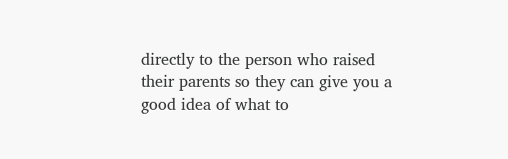directly to the person who raised their parents so they can give you a good idea of what to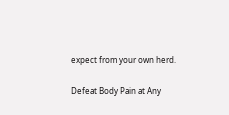expect from your own herd.

Defeat Body Pain at Any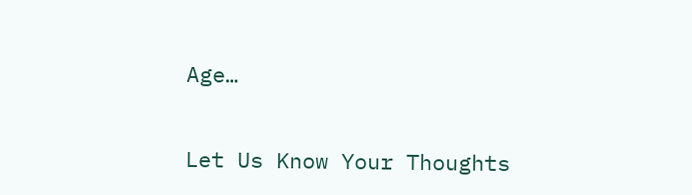Age…


Let Us Know Your Thoughts